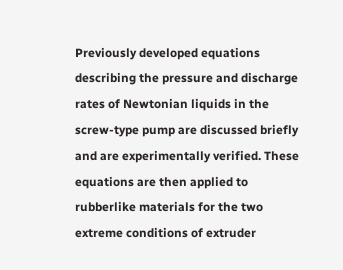Previously developed equations describing the pressure and discharge rates of Newtonian liquids in the screw-type pump are discussed briefly and are experimentally verified. These equations are then applied to rubberlike materials for the two extreme conditions of extruder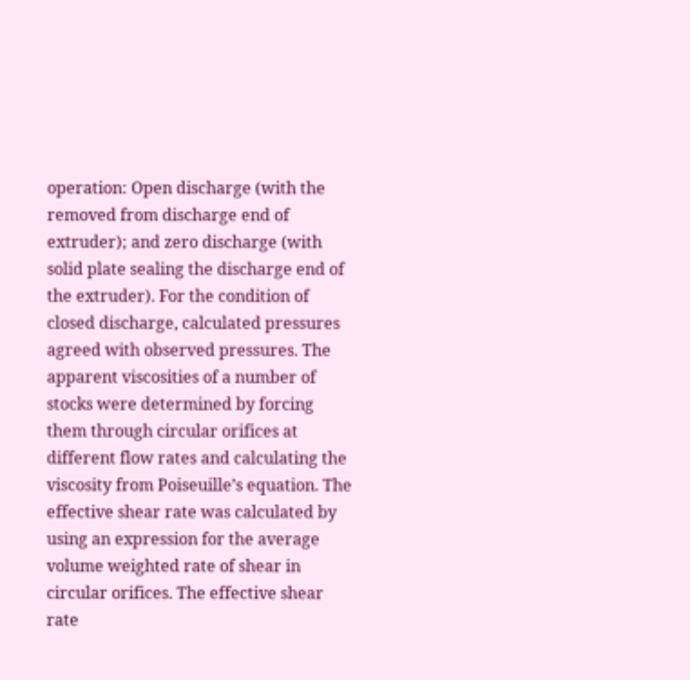operation: Open discharge (with the removed from discharge end of extruder); and zero discharge (with solid plate sealing the discharge end of the extruder). For the condition of closed discharge, calculated pressures agreed with observed pressures. The apparent viscosities of a number of stocks were determined by forcing them through circular orifices at different flow rates and calculating the viscosity from Poiseuille’s equation. The effective shear rate was calculated by using an expression for the average volume weighted rate of shear in circular orifices. The effective shear rate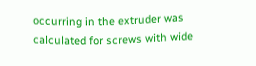occurring in the extruder was calculated for screws with wide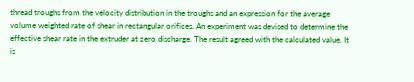thread troughs from the velocity distribution in the troughs and an expression for the average volume weighted rate of shear in rectangular orifices. An experiment was devised to determine the effective shear rate in the extruder at zero discharge. The result agreed with the calculated value. It is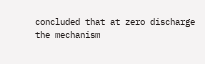concluded that at zero discharge the mechanism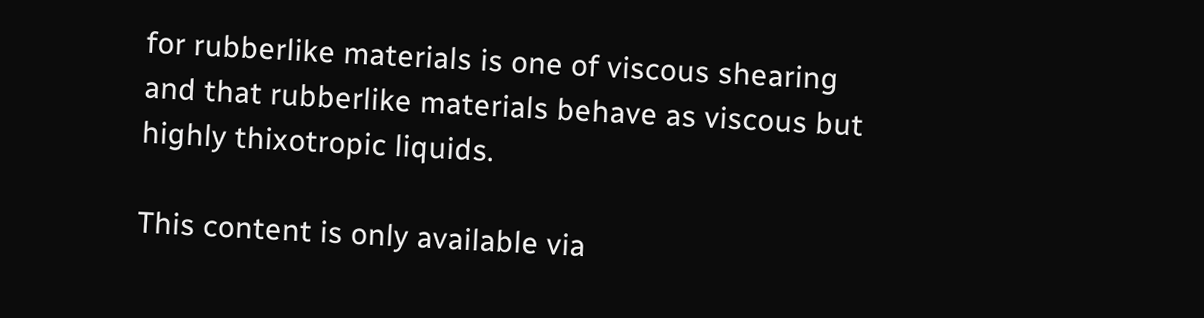for rubberlike materials is one of viscous shearing and that rubberlike materials behave as viscous but highly thixotropic liquids.

This content is only available via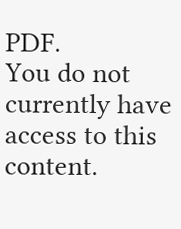PDF.
You do not currently have access to this content.